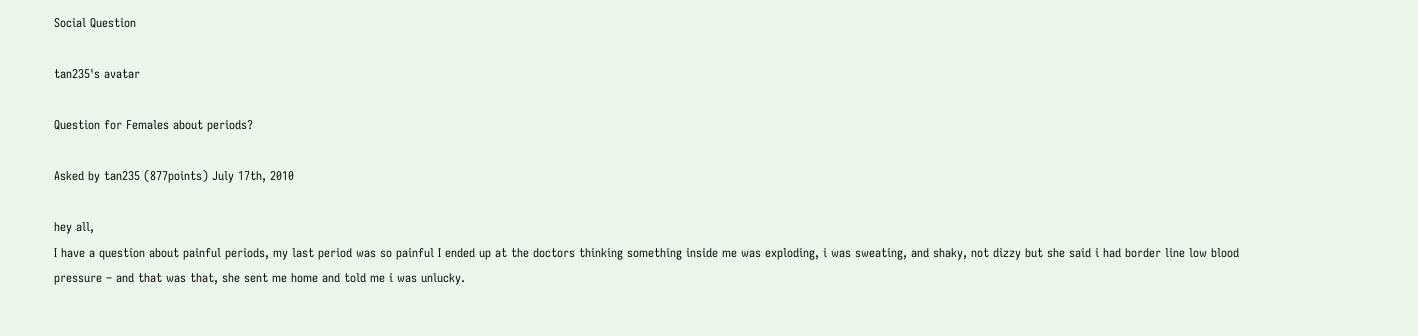Social Question

tan235's avatar

Question for Females about periods?

Asked by tan235 (877points) July 17th, 2010

hey all,
I have a question about painful periods, my last period was so painful I ended up at the doctors thinking something inside me was exploding, i was sweating, and shaky, not dizzy but she said i had border line low blood pressure – and that was that, she sent me home and told me i was unlucky.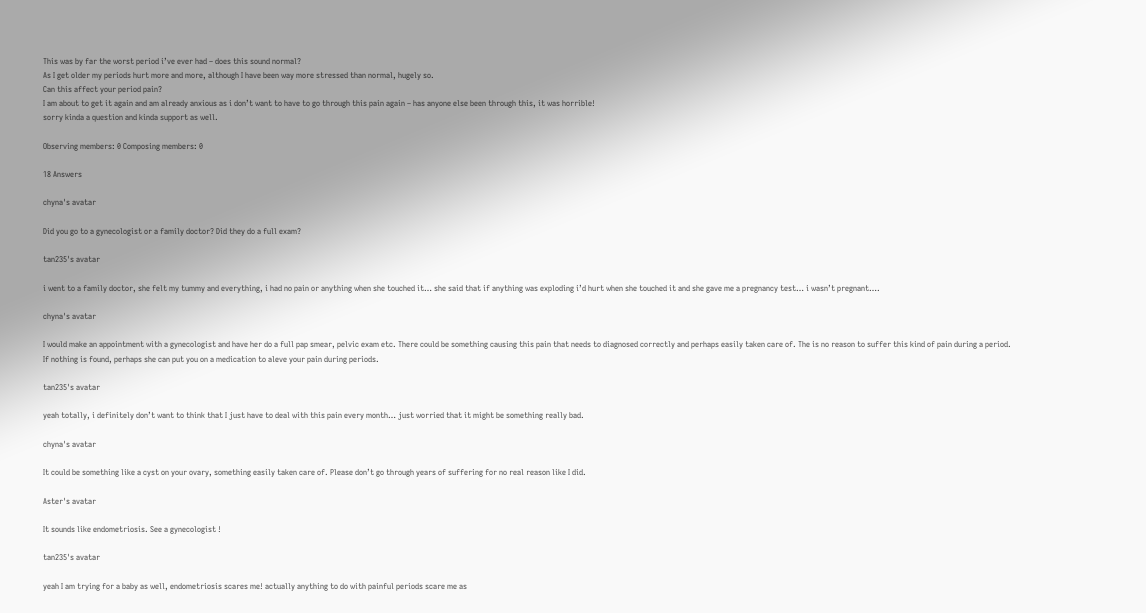This was by far the worst period i’ve ever had – does this sound normal?
As I get older my periods hurt more and more, although I have been way more stressed than normal, hugely so.
Can this affect your period pain?
I am about to get it again and am already anxious as i don’t want to have to go through this pain again – has anyone else been through this, it was horrible!
sorry kinda a question and kinda support as well.

Observing members: 0 Composing members: 0

18 Answers

chyna's avatar

Did you go to a gynecologist or a family doctor? Did they do a full exam?

tan235's avatar

i went to a family doctor, she felt my tummy and everything, i had no pain or anything when she touched it… she said that if anything was exploding i’d hurt when she touched it and she gave me a pregnancy test… i wasn’t pregnant….

chyna's avatar

I would make an appointment with a gynecologist and have her do a full pap smear, pelvic exam etc. There could be something causing this pain that needs to diagnosed correctly and perhaps easily taken care of. The is no reason to suffer this kind of pain during a period. If nothing is found, perhaps she can put you on a medication to aleve your pain during periods.

tan235's avatar

yeah totally, i definitely don’t want to think that I just have to deal with this pain every month… just worried that it might be something really bad.

chyna's avatar

It could be something like a cyst on your ovary, something easily taken care of. Please don’t go through years of suffering for no real reason like I did.

Aster's avatar

It sounds like endometriosis. See a gynecologist !

tan235's avatar

yeah I am trying for a baby as well, endometriosis scares me! actually anything to do with painful periods scare me as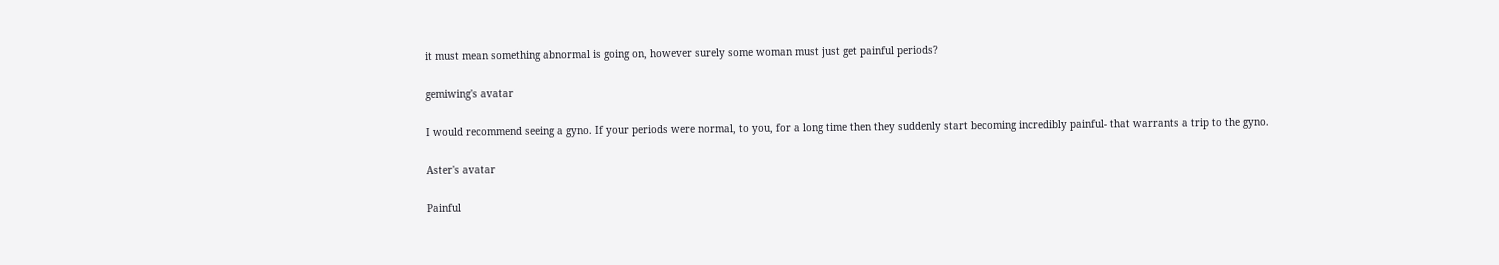it must mean something abnormal is going on, however surely some woman must just get painful periods?

gemiwing's avatar

I would recommend seeing a gyno. If your periods were normal, to you, for a long time then they suddenly start becoming incredibly painful- that warrants a trip to the gyno.

Aster's avatar

Painful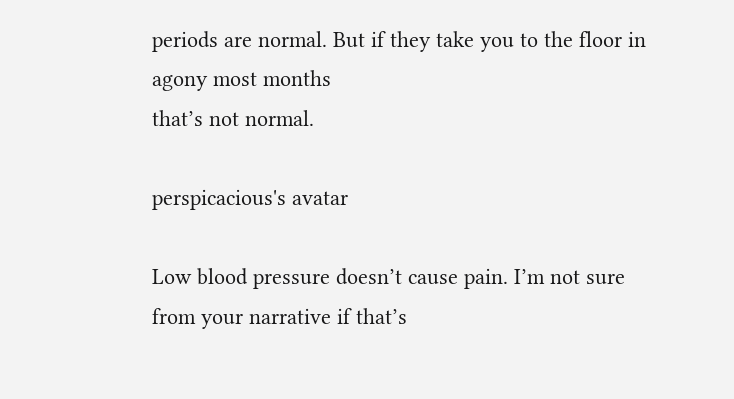periods are normal. But if they take you to the floor in agony most months
that’s not normal.

perspicacious's avatar

Low blood pressure doesn’t cause pain. I’m not sure from your narrative if that’s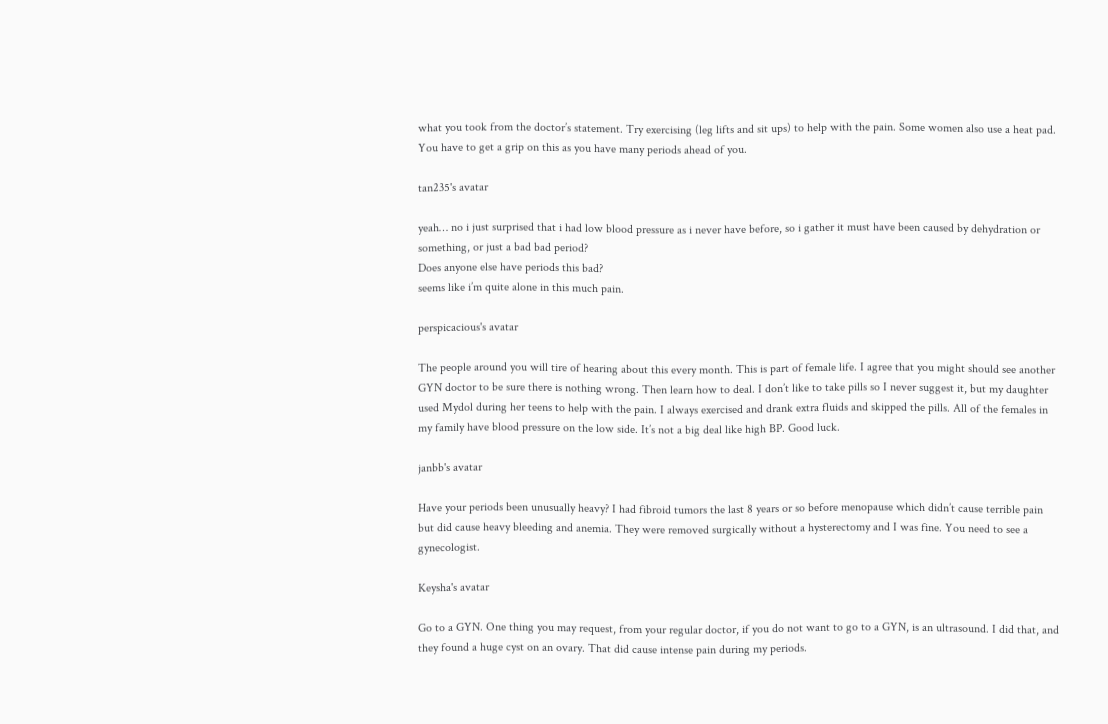what you took from the doctor’s statement. Try exercising (leg lifts and sit ups) to help with the pain. Some women also use a heat pad. You have to get a grip on this as you have many periods ahead of you.

tan235's avatar

yeah… no i just surprised that i had low blood pressure as i never have before, so i gather it must have been caused by dehydration or something, or just a bad bad period?
Does anyone else have periods this bad?
seems like i’m quite alone in this much pain.

perspicacious's avatar

The people around you will tire of hearing about this every month. This is part of female life. I agree that you might should see another GYN doctor to be sure there is nothing wrong. Then learn how to deal. I don’t like to take pills so I never suggest it, but my daughter used Mydol during her teens to help with the pain. I always exercised and drank extra fluids and skipped the pills. All of the females in my family have blood pressure on the low side. It’s not a big deal like high BP. Good luck.

janbb's avatar

Have your periods been unusually heavy? I had fibroid tumors the last 8 years or so before menopause which didn’t cause terrible pain but did cause heavy bleeding and anemia. They were removed surgically without a hysterectomy and I was fine. You need to see a gynecologist.

Keysha's avatar

Go to a GYN. One thing you may request, from your regular doctor, if you do not want to go to a GYN, is an ultrasound. I did that, and they found a huge cyst on an ovary. That did cause intense pain during my periods.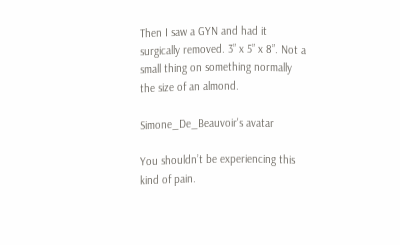Then I saw a GYN and had it surgically removed. 3” x 5” x 8”. Not a small thing on something normally the size of an almond.

Simone_De_Beauvoir's avatar

You shouldn’t be experiencing this kind of pain.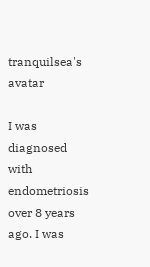tranquilsea's avatar

I was diagnosed with endometriosis over 8 years ago. I was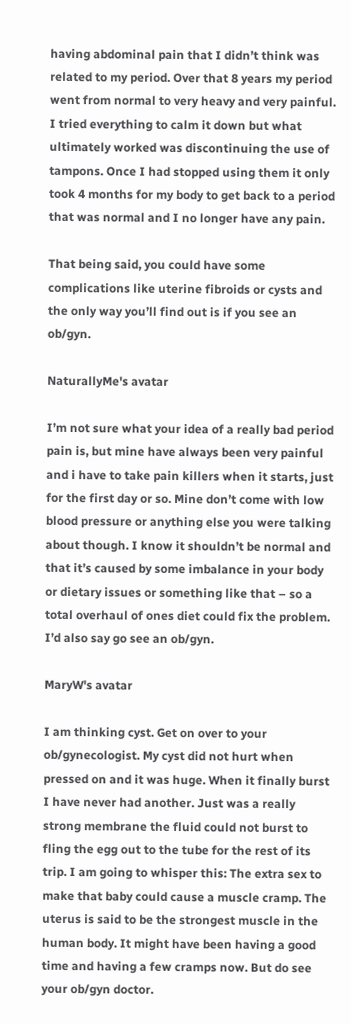having abdominal pain that I didn’t think was related to my period. Over that 8 years my period went from normal to very heavy and very painful. I tried everything to calm it down but what ultimately worked was discontinuing the use of tampons. Once I had stopped using them it only took 4 months for my body to get back to a period that was normal and I no longer have any pain.

That being said, you could have some complications like uterine fibroids or cysts and the only way you’ll find out is if you see an ob/gyn.

NaturallyMe's avatar

I’m not sure what your idea of a really bad period pain is, but mine have always been very painful and i have to take pain killers when it starts, just for the first day or so. Mine don’t come with low blood pressure or anything else you were talking about though. I know it shouldn’t be normal and that it’s caused by some imbalance in your body or dietary issues or something like that – so a total overhaul of ones diet could fix the problem.
I’d also say go see an ob/gyn.

MaryW's avatar

I am thinking cyst. Get on over to your ob/gynecologist. My cyst did not hurt when pressed on and it was huge. When it finally burst I have never had another. Just was a really strong membrane the fluid could not burst to fling the egg out to the tube for the rest of its trip. I am going to whisper this: The extra sex to make that baby could cause a muscle cramp. The uterus is said to be the strongest muscle in the human body. It might have been having a good time and having a few cramps now. But do see your ob/gyn doctor.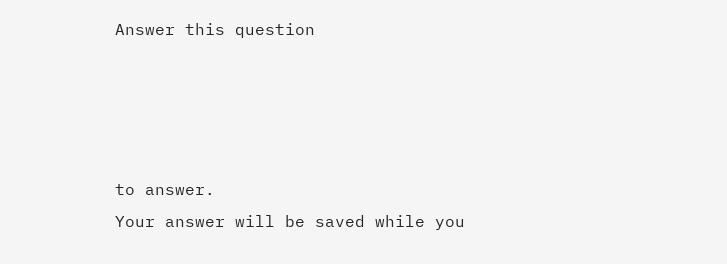Answer this question




to answer.
Your answer will be saved while you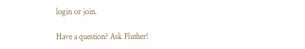login or join.

Have a question? Ask Fluther!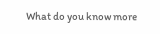What do you know more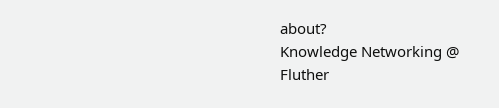about?
Knowledge Networking @ Fluther